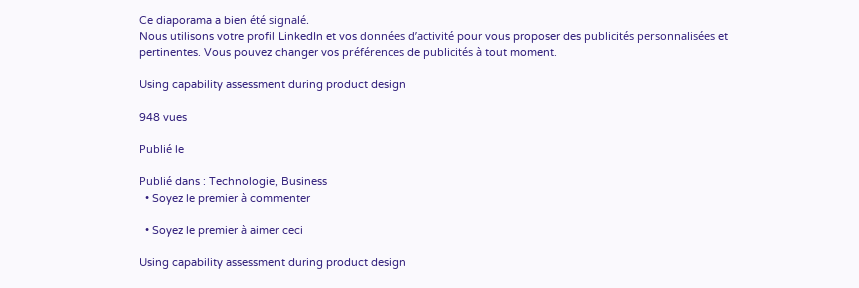Ce diaporama a bien été signalé.
Nous utilisons votre profil LinkedIn et vos données d’activité pour vous proposer des publicités personnalisées et pertinentes. Vous pouvez changer vos préférences de publicités à tout moment.

Using capability assessment during product design

948 vues

Publié le

Publié dans : Technologie, Business
  • Soyez le premier à commenter

  • Soyez le premier à aimer ceci

Using capability assessment during product design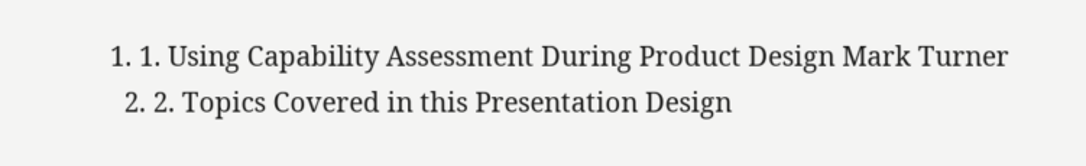1. 1. Using Capability Assessment During Product Design Mark Turner
  2. 2. Topics Covered in this Presentation Design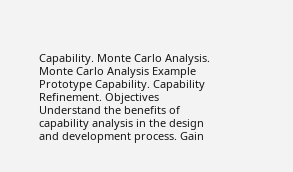Capability. Monte Carlo Analysis. Monte Carlo Analysis Example Prototype Capability. Capability Refinement. Objectives Understand the benefits of capability analysis in the design and development process. Gain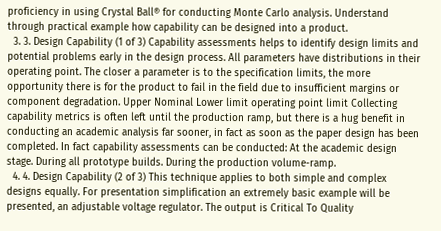proficiency in using Crystal Ball® for conducting Monte Carlo analysis. Understand through practical example how capability can be designed into a product.
  3. 3. Design Capability (1 of 3) Capability assessments helps to identify design limits and potential problems early in the design process. All parameters have distributions in their operating point. The closer a parameter is to the specification limits, the more opportunity there is for the product to fail in the field due to insufficient margins or component degradation. Upper Nominal Lower limit operating point limit Collecting capability metrics is often left until the production ramp, but there is a hug benefit in conducting an academic analysis far sooner, in fact as soon as the paper design has been completed. In fact capability assessments can be conducted: At the academic design stage. During all prototype builds. During the production volume-ramp.
  4. 4. Design Capability (2 of 3) This technique applies to both simple and complex designs equally. For presentation simplification an extremely basic example will be presented, an adjustable voltage regulator. The output is Critical To Quality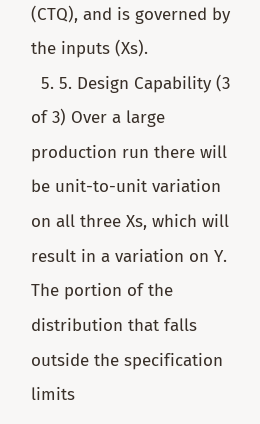(CTQ), and is governed by the inputs (Xs).
  5. 5. Design Capability (3 of 3) Over a large production run there will be unit-to-unit variation on all three Xs, which will result in a variation on Y. The portion of the distribution that falls outside the specification limits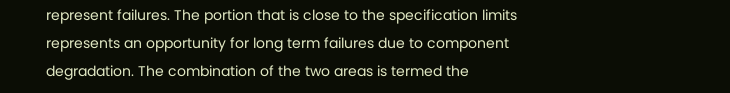represent failures. The portion that is close to the specification limits represents an opportunity for long term failures due to component degradation. The combination of the two areas is termed the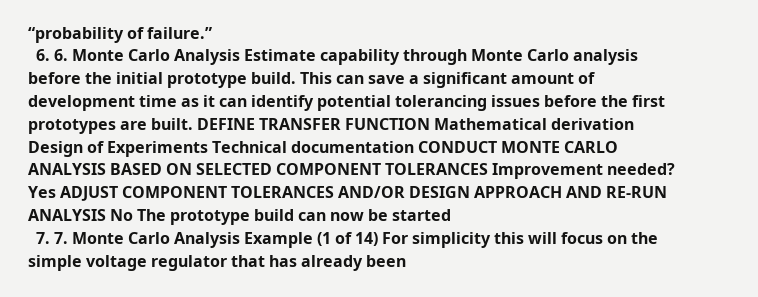“probability of failure.”
  6. 6. Monte Carlo Analysis Estimate capability through Monte Carlo analysis before the initial prototype build. This can save a significant amount of development time as it can identify potential tolerancing issues before the first prototypes are built. DEFINE TRANSFER FUNCTION Mathematical derivation Design of Experiments Technical documentation CONDUCT MONTE CARLO ANALYSIS BASED ON SELECTED COMPONENT TOLERANCES Improvement needed? Yes ADJUST COMPONENT TOLERANCES AND/OR DESIGN APPROACH AND RE-RUN ANALYSIS No The prototype build can now be started
  7. 7. Monte Carlo Analysis Example (1 of 14) For simplicity this will focus on the simple voltage regulator that has already been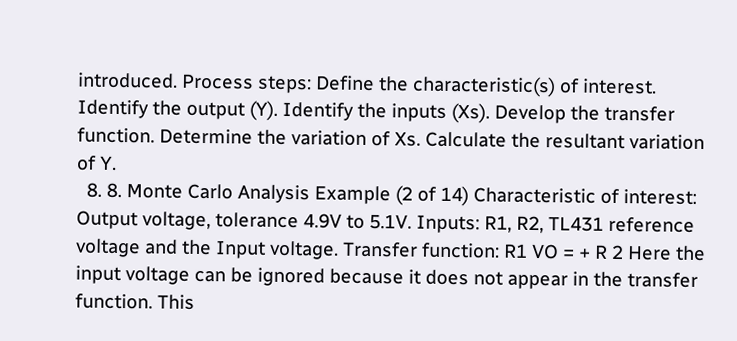introduced. Process steps: Define the characteristic(s) of interest. Identify the output (Y). Identify the inputs (Xs). Develop the transfer function. Determine the variation of Xs. Calculate the resultant variation of Y.
  8. 8. Monte Carlo Analysis Example (2 of 14) Characteristic of interest: Output voltage, tolerance 4.9V to 5.1V. Inputs: R1, R2, TL431 reference voltage and the Input voltage. Transfer function: R1 VO = + R 2 Here the input voltage can be ignored because it does not appear in the transfer function. This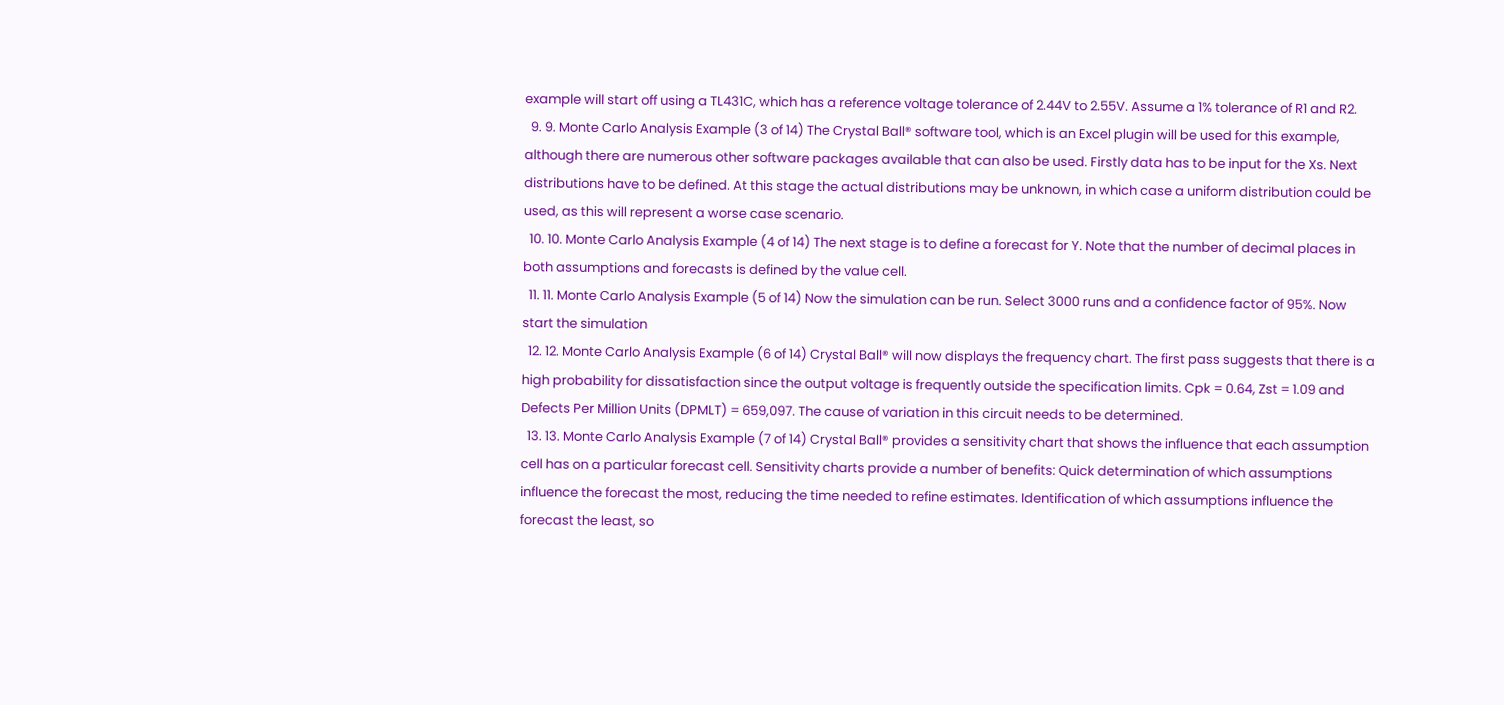example will start off using a TL431C, which has a reference voltage tolerance of 2.44V to 2.55V. Assume a 1% tolerance of R1 and R2.
  9. 9. Monte Carlo Analysis Example (3 of 14) The Crystal Ball® software tool, which is an Excel plugin will be used for this example, although there are numerous other software packages available that can also be used. Firstly data has to be input for the Xs. Next distributions have to be defined. At this stage the actual distributions may be unknown, in which case a uniform distribution could be used, as this will represent a worse case scenario.
  10. 10. Monte Carlo Analysis Example (4 of 14) The next stage is to define a forecast for Y. Note that the number of decimal places in both assumptions and forecasts is defined by the value cell.
  11. 11. Monte Carlo Analysis Example (5 of 14) Now the simulation can be run. Select 3000 runs and a confidence factor of 95%. Now start the simulation
  12. 12. Monte Carlo Analysis Example (6 of 14) Crystal Ball® will now displays the frequency chart. The first pass suggests that there is a high probability for dissatisfaction since the output voltage is frequently outside the specification limits. Cpk = 0.64, Zst = 1.09 and Defects Per Million Units (DPMLT) = 659,097. The cause of variation in this circuit needs to be determined.
  13. 13. Monte Carlo Analysis Example (7 of 14) Crystal Ball® provides a sensitivity chart that shows the influence that each assumption cell has on a particular forecast cell. Sensitivity charts provide a number of benefits: Quick determination of which assumptions influence the forecast the most, reducing the time needed to refine estimates. Identification of which assumptions influence the forecast the least, so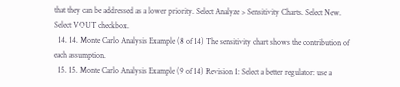that they can be addressed as a lower priority. Select Analyze > Sensitivity Charts. Select New. Select VOUT checkbox.
  14. 14. Monte Carlo Analysis Example (8 of 14) The sensitivity chart shows the contribution of each assumption.
  15. 15. Monte Carlo Analysis Example (9 of 14) Revision 1: Select a better regulator: use a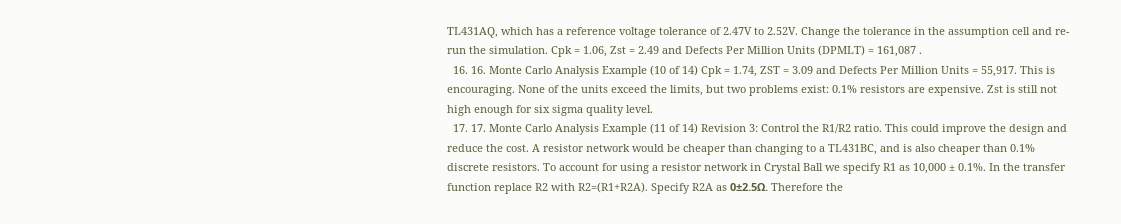TL431AQ, which has a reference voltage tolerance of 2.47V to 2.52V. Change the tolerance in the assumption cell and re-run the simulation. Cpk = 1.06, Zst = 2.49 and Defects Per Million Units (DPMLT) = 161,087 .
  16. 16. Monte Carlo Analysis Example (10 of 14) Cpk = 1.74, ZST = 3.09 and Defects Per Million Units = 55,917. This is encouraging. None of the units exceed the limits, but two problems exist: 0.1% resistors are expensive. Zst is still not high enough for six sigma quality level.
  17. 17. Monte Carlo Analysis Example (11 of 14) Revision 3: Control the R1/R2 ratio. This could improve the design and reduce the cost. A resistor network would be cheaper than changing to a TL431BC, and is also cheaper than 0.1% discrete resistors. To account for using a resistor network in Crystal Ball we specify R1 as 10,000 ± 0.1%. In the transfer function replace R2 with R2=(R1+R2A). Specify R2A as 0±2.5Ω. Therefore the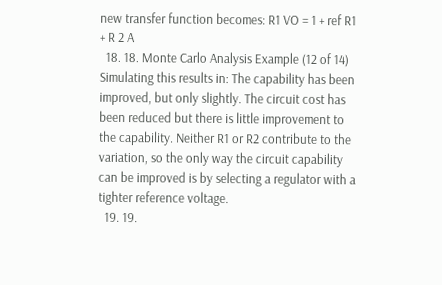new transfer function becomes: R1 VO = 1 + ref R1 + R 2 A
  18. 18. Monte Carlo Analysis Example (12 of 14) Simulating this results in: The capability has been improved, but only slightly. The circuit cost has been reduced but there is little improvement to the capability. Neither R1 or R2 contribute to the variation, so the only way the circuit capability can be improved is by selecting a regulator with a tighter reference voltage.
  19. 19.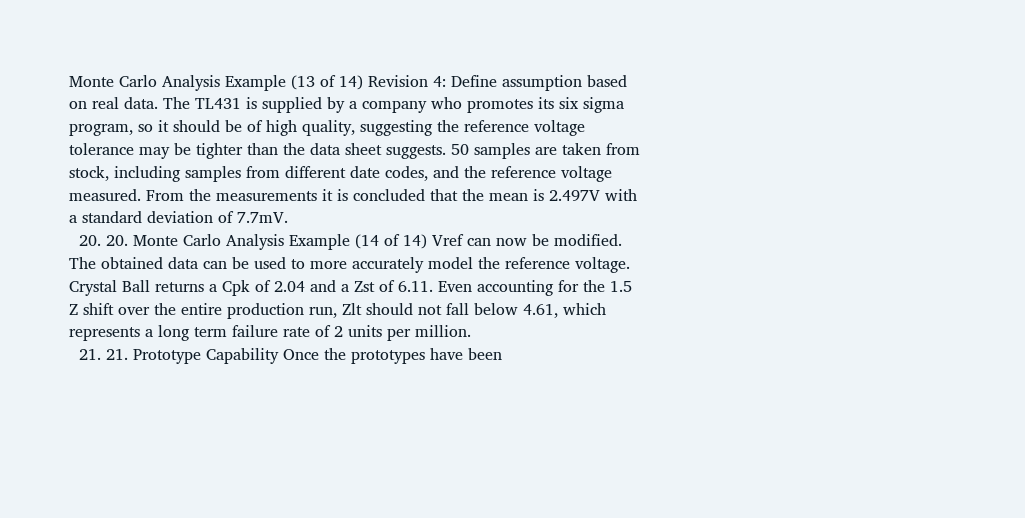Monte Carlo Analysis Example (13 of 14) Revision 4: Define assumption based on real data. The TL431 is supplied by a company who promotes its six sigma program, so it should be of high quality, suggesting the reference voltage tolerance may be tighter than the data sheet suggests. 50 samples are taken from stock, including samples from different date codes, and the reference voltage measured. From the measurements it is concluded that the mean is 2.497V with a standard deviation of 7.7mV.
  20. 20. Monte Carlo Analysis Example (14 of 14) Vref can now be modified. The obtained data can be used to more accurately model the reference voltage. Crystal Ball returns a Cpk of 2.04 and a Zst of 6.11. Even accounting for the 1.5 Z shift over the entire production run, Zlt should not fall below 4.61, which represents a long term failure rate of 2 units per million.
  21. 21. Prototype Capability Once the prototypes have been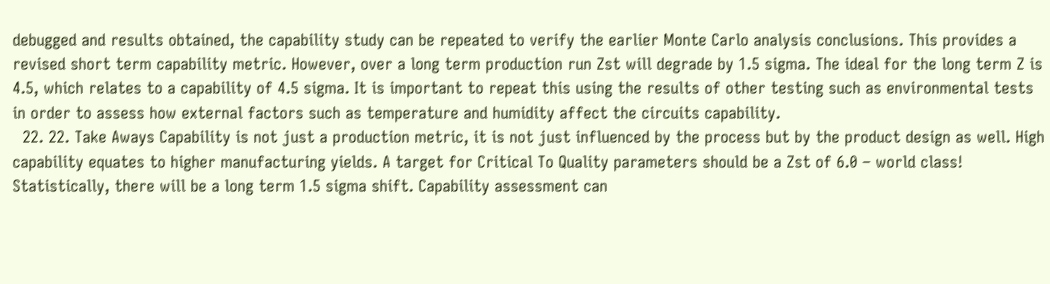debugged and results obtained, the capability study can be repeated to verify the earlier Monte Carlo analysis conclusions. This provides a revised short term capability metric. However, over a long term production run Zst will degrade by 1.5 sigma. The ideal for the long term Z is 4.5, which relates to a capability of 4.5 sigma. It is important to repeat this using the results of other testing such as environmental tests in order to assess how external factors such as temperature and humidity affect the circuits capability.
  22. 22. Take Aways Capability is not just a production metric, it is not just influenced by the process but by the product design as well. High capability equates to higher manufacturing yields. A target for Critical To Quality parameters should be a Zst of 6.0 – world class! Statistically, there will be a long term 1.5 sigma shift. Capability assessment can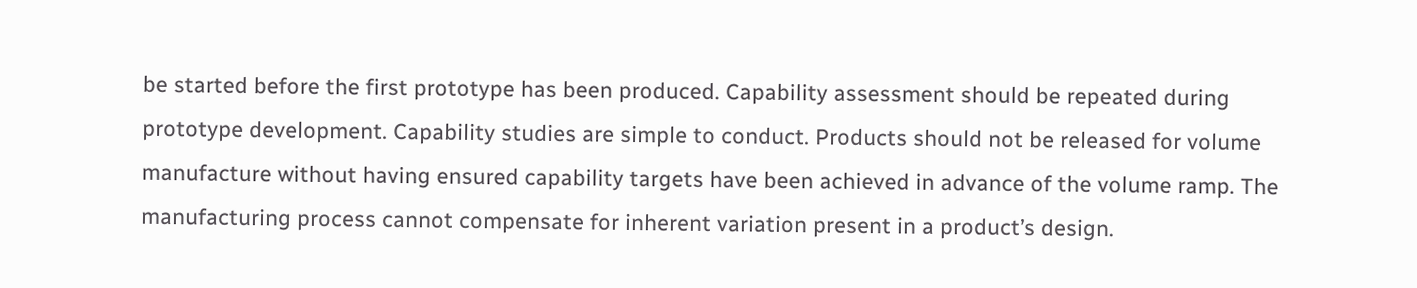be started before the first prototype has been produced. Capability assessment should be repeated during prototype development. Capability studies are simple to conduct. Products should not be released for volume manufacture without having ensured capability targets have been achieved in advance of the volume ramp. The manufacturing process cannot compensate for inherent variation present in a product’s design.